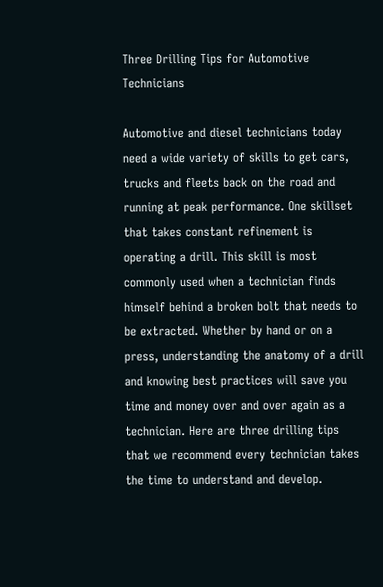Three Drilling Tips for Automotive Technicians

Automotive and diesel technicians today need a wide variety of skills to get cars, trucks and fleets back on the road and running at peak performance. One skillset that takes constant refinement is operating a drill. This skill is most commonly used when a technician finds himself behind a broken bolt that needs to be extracted. Whether by hand or on a press, understanding the anatomy of a drill and knowing best practices will save you time and money over and over again as a technician. Here are three drilling tips that we recommend every technician takes the time to understand and develop.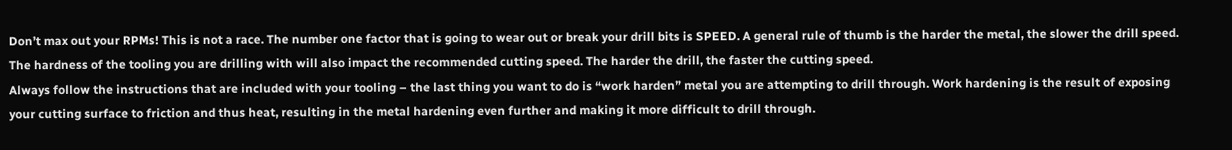Don’t max out your RPMs! This is not a race. The number one factor that is going to wear out or break your drill bits is SPEED. A general rule of thumb is the harder the metal, the slower the drill speed. The hardness of the tooling you are drilling with will also impact the recommended cutting speed. The harder the drill, the faster the cutting speed.
Always follow the instructions that are included with your tooling – the last thing you want to do is “work harden” metal you are attempting to drill through. Work hardening is the result of exposing your cutting surface to friction and thus heat, resulting in the metal hardening even further and making it more difficult to drill through.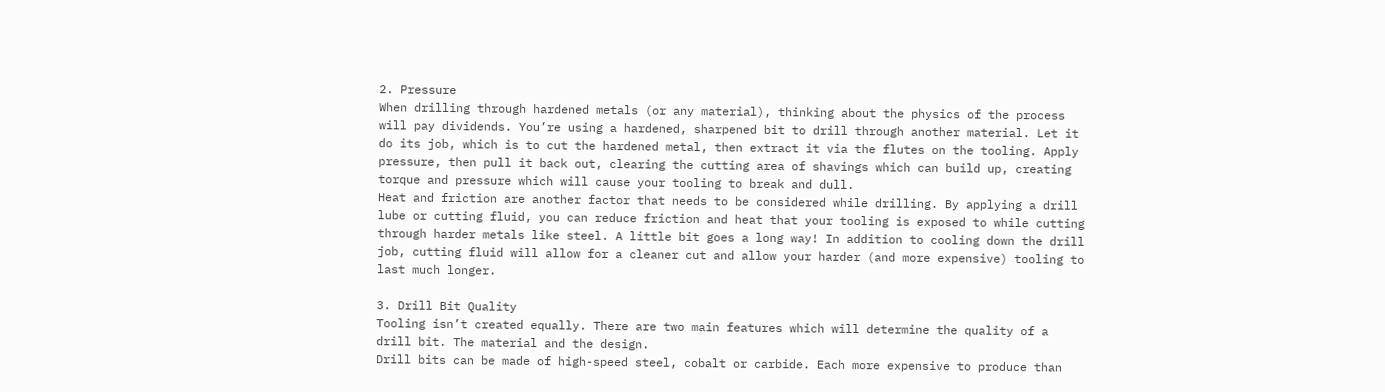2. Pressure
When drilling through hardened metals (or any material), thinking about the physics of the process will pay dividends. You’re using a hardened, sharpened bit to drill through another material. Let it do its job, which is to cut the hardened metal, then extract it via the flutes on the tooling. Apply pressure, then pull it back out, clearing the cutting area of shavings which can build up, creating torque and pressure which will cause your tooling to break and dull.
Heat and friction are another factor that needs to be considered while drilling. By applying a drill lube or cutting fluid, you can reduce friction and heat that your tooling is exposed to while cutting through harder metals like steel. A little bit goes a long way! In addition to cooling down the drill job, cutting fluid will allow for a cleaner cut and allow your harder (and more expensive) tooling to last much longer.

3. Drill Bit Quality
Tooling isn’t created equally. There are two main features which will determine the quality of a drill bit. The material and the design.
Drill bits can be made of high-speed steel, cobalt or carbide. Each more expensive to produce than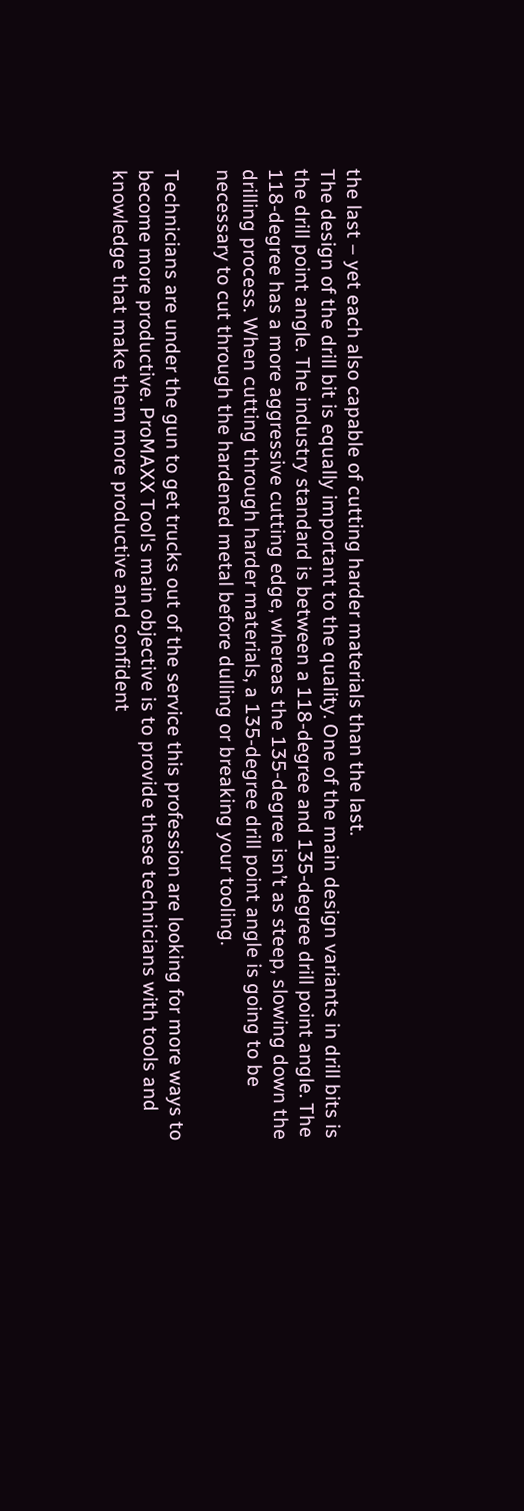the last – yet each also capable of cutting harder materials than the last.
The design of the drill bit is equally important to the quality. One of the main design variants in drill bits is the drill point angle. The industry standard is between a 118-degree and 135-degree drill point angle. The 118-degree has a more aggressive cutting edge, whereas the 135-degree isn’t as steep, slowing down the drilling process. When cutting through harder materials, a 135-degree drill point angle is going to be necessary to cut through the hardened metal before dulling or breaking your tooling.

Technicians are under the gun to get trucks out of the service this profession are looking for more ways to become more productive. ProMAXX Tool's main objective is to provide these technicians with tools and knowledge that make them more productive and confident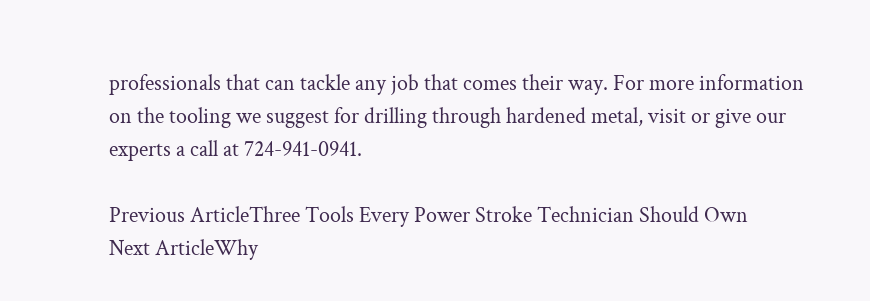professionals that can tackle any job that comes their way. For more information on the tooling we suggest for drilling through hardened metal, visit or give our experts a call at 724-941-0941.

Previous ArticleThree Tools Every Power Stroke Technician Should Own
Next ArticleWhy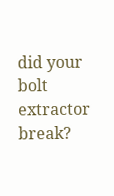did your bolt extractor break?